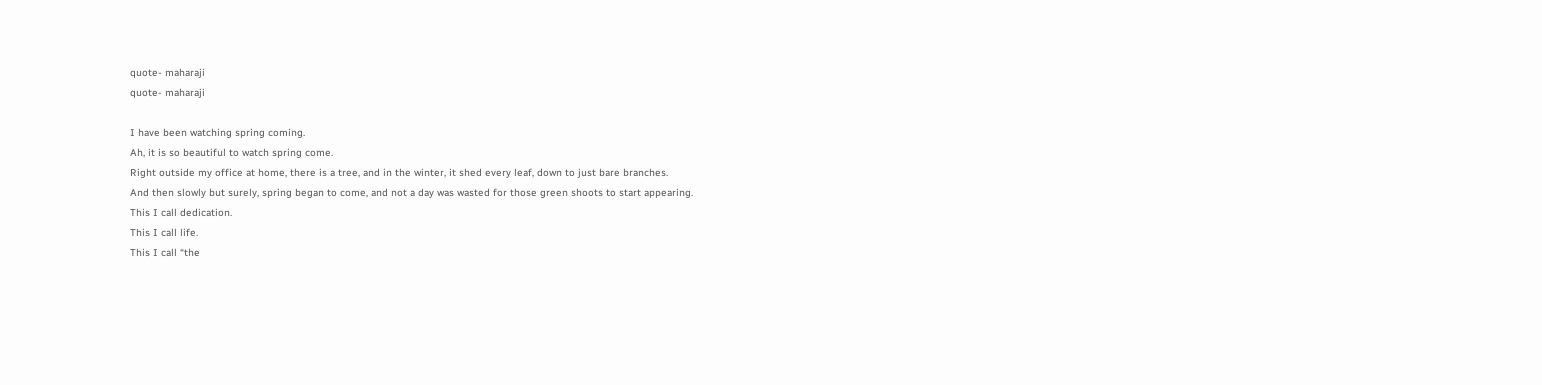quote- maharaji
quote- maharaji

I have been watching spring coming.
Ah, it is so beautiful to watch spring come.
Right outside my office at home, there is a tree, and in the winter, it shed every leaf, down to just bare branches.
And then slowly but surely, spring began to come, and not a day was wasted for those green shoots to start appearing.
This I call dedication.
This I call life.
This I call “the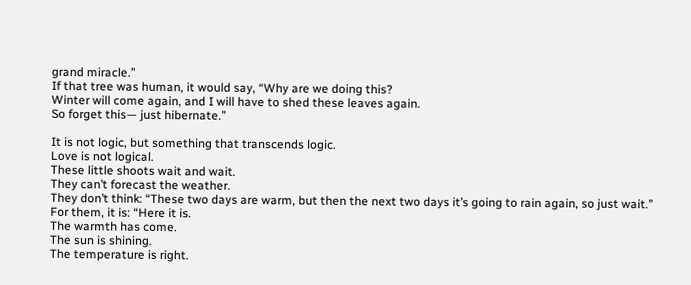grand miracle.”
If that tree was human, it would say, “Why are we doing this?
Winter will come again, and I will have to shed these leaves again.
So forget this— just hibernate.”

It is not logic, but something that transcends logic.
Love is not logical.
These little shoots wait and wait.
They can’t forecast the weather.
They don’t think: “These two days are warm, but then the next two days it’s going to rain again, so just wait.”
For them, it is: “Here it is.
The warmth has come.
The sun is shining.
The temperature is right.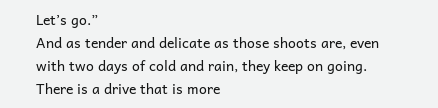Let’s go.”
And as tender and delicate as those shoots are, even with two days of cold and rain, they keep on going.
There is a drive that is more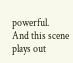powerful.
And this scene plays out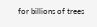for billions of trees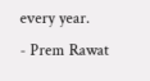every year.
- Prem Rawat